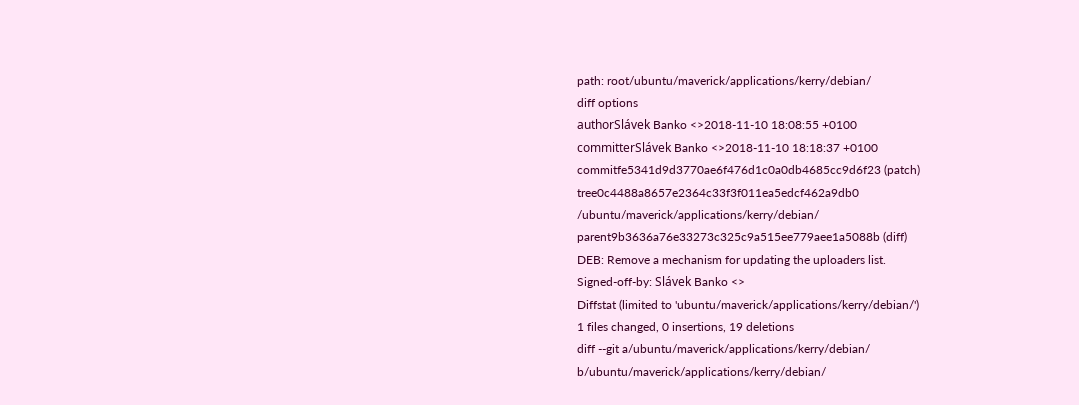path: root/ubuntu/maverick/applications/kerry/debian/
diff options
authorSlávek Banko <>2018-11-10 18:08:55 +0100
committerSlávek Banko <>2018-11-10 18:18:37 +0100
commitfe5341d9d3770ae6f476d1c0a0db4685cc9d6f23 (patch)
tree0c4488a8657e2364c33f3f011ea5edcf462a9db0 /ubuntu/maverick/applications/kerry/debian/
parent9b3636a76e33273c325c9a515ee779aee1a5088b (diff)
DEB: Remove a mechanism for updating the uploaders list.
Signed-off-by: Slávek Banko <>
Diffstat (limited to 'ubuntu/maverick/applications/kerry/debian/')
1 files changed, 0 insertions, 19 deletions
diff --git a/ubuntu/maverick/applications/kerry/debian/ b/ubuntu/maverick/applications/kerry/debian/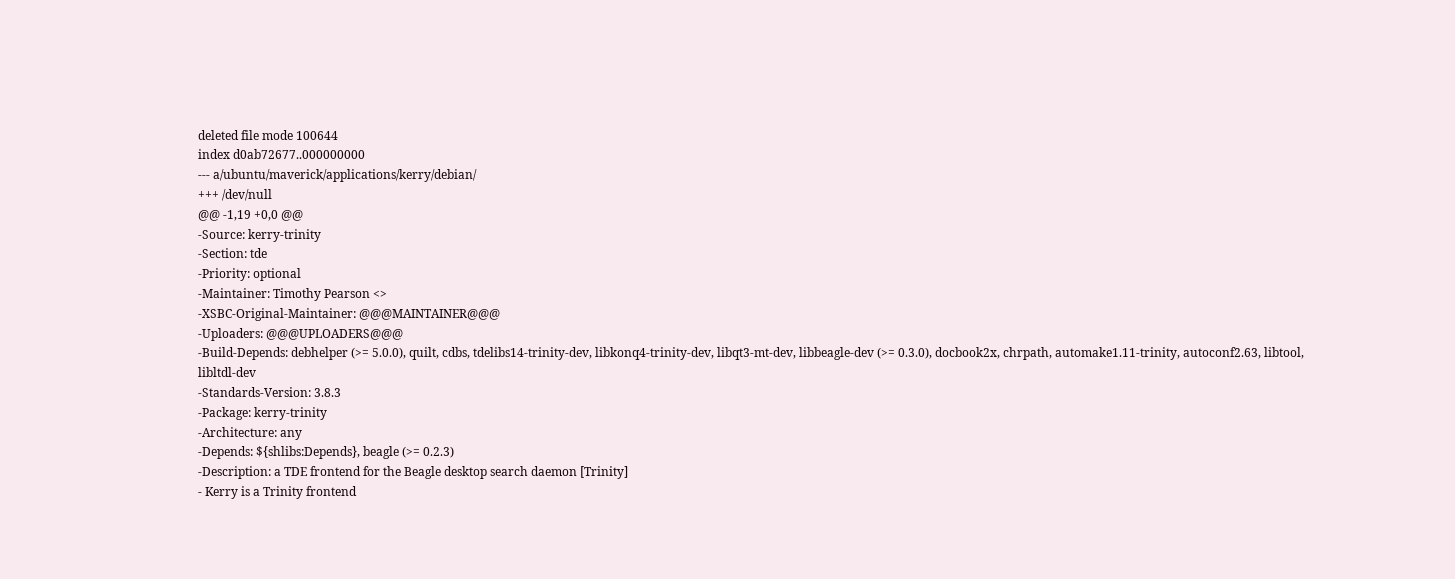deleted file mode 100644
index d0ab72677..000000000
--- a/ubuntu/maverick/applications/kerry/debian/
+++ /dev/null
@@ -1,19 +0,0 @@
-Source: kerry-trinity
-Section: tde
-Priority: optional
-Maintainer: Timothy Pearson <>
-XSBC-Original-Maintainer: @@@MAINTAINER@@@
-Uploaders: @@@UPLOADERS@@@
-Build-Depends: debhelper (>= 5.0.0), quilt, cdbs, tdelibs14-trinity-dev, libkonq4-trinity-dev, libqt3-mt-dev, libbeagle-dev (>= 0.3.0), docbook2x, chrpath, automake1.11-trinity, autoconf2.63, libtool, libltdl-dev
-Standards-Version: 3.8.3
-Package: kerry-trinity
-Architecture: any
-Depends: ${shlibs:Depends}, beagle (>= 0.2.3)
-Description: a TDE frontend for the Beagle desktop search daemon [Trinity]
- Kerry is a Trinity frontend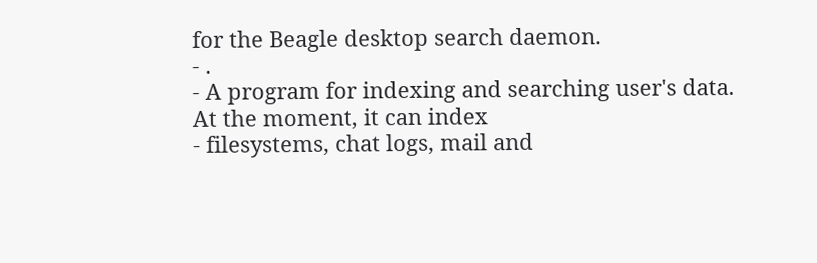for the Beagle desktop search daemon.
- .
- A program for indexing and searching user's data. At the moment, it can index
- filesystems, chat logs, mail and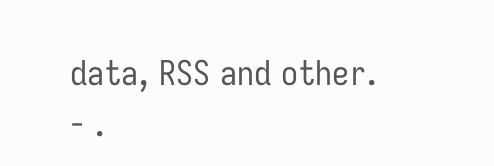data, RSS and other.
- .